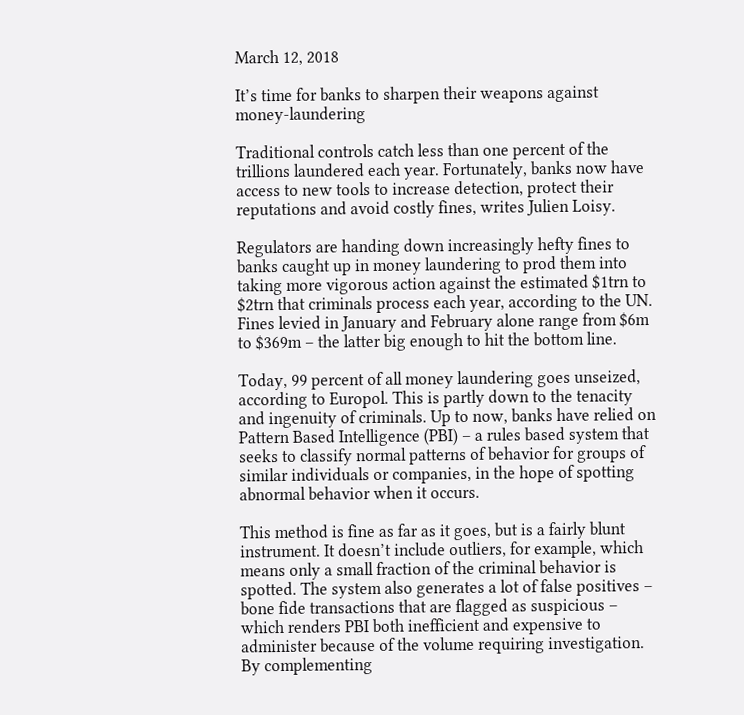March 12, 2018

It’s time for banks to sharpen their weapons against money-laundering

Traditional controls catch less than one percent of the trillions laundered each year. Fortunately, banks now have access to new tools to increase detection, protect their reputations and avoid costly fines, writes Julien Loisy.

Regulators are handing down increasingly hefty fines to banks caught up in money laundering to prod them into taking more vigorous action against the estimated $1trn to $2trn that criminals process each year, according to the UN. Fines levied in January and February alone range from $6m to $369m – the latter big enough to hit the bottom line.

Today, 99 percent of all money laundering goes unseized, according to Europol. This is partly down to the tenacity and ingenuity of criminals. Up to now, banks have relied on Pattern Based Intelligence (PBI) – a rules based system that seeks to classify normal patterns of behavior for groups of similar individuals or companies, in the hope of spotting abnormal behavior when it occurs.

This method is fine as far as it goes, but is a fairly blunt instrument. It doesn’t include outliers, for example, which means only a small fraction of the criminal behavior is spotted. The system also generates a lot of false positives – bone fide transactions that are flagged as suspicious – which renders PBI both inefficient and expensive to administer because of the volume requiring investigation.  By complementing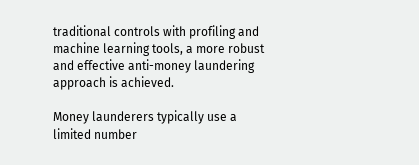traditional controls with profiling and machine learning tools, a more robust and effective anti-money laundering approach is achieved.

Money launderers typically use a limited number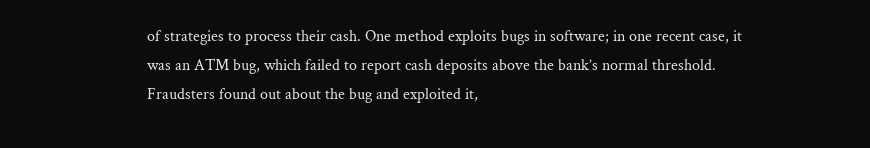of strategies to process their cash. One method exploits bugs in software; in one recent case, it was an ATM bug, which failed to report cash deposits above the bank’s normal threshold. Fraudsters found out about the bug and exploited it,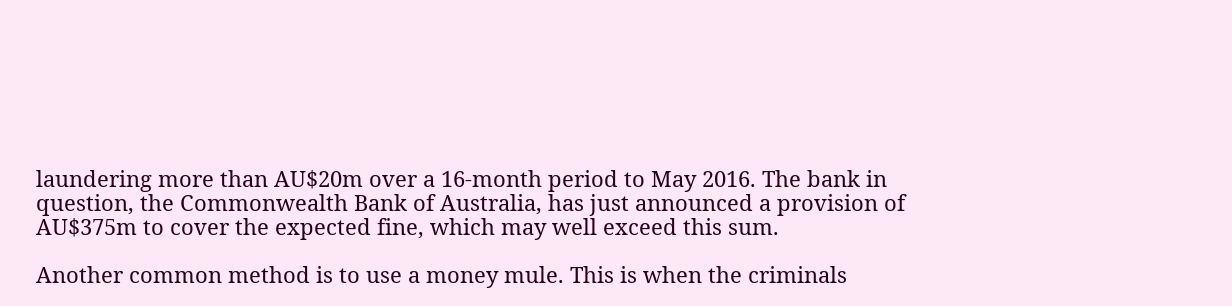laundering more than AU$20m over a 16-month period to May 2016. The bank in question, the Commonwealth Bank of Australia, has just announced a provision of AU$375m to cover the expected fine, which may well exceed this sum.

Another common method is to use a money mule. This is when the criminals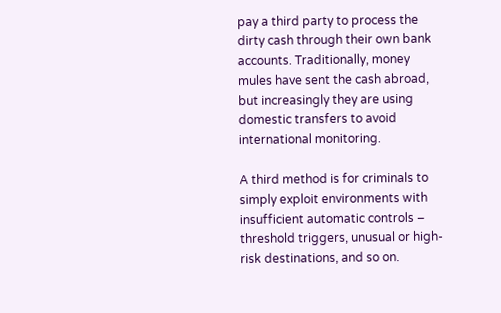pay a third party to process the dirty cash through their own bank accounts. Traditionally, money mules have sent the cash abroad, but increasingly they are using domestic transfers to avoid international monitoring.

A third method is for criminals to simply exploit environments with insufficient automatic controls – threshold triggers, unusual or high-risk destinations, and so on.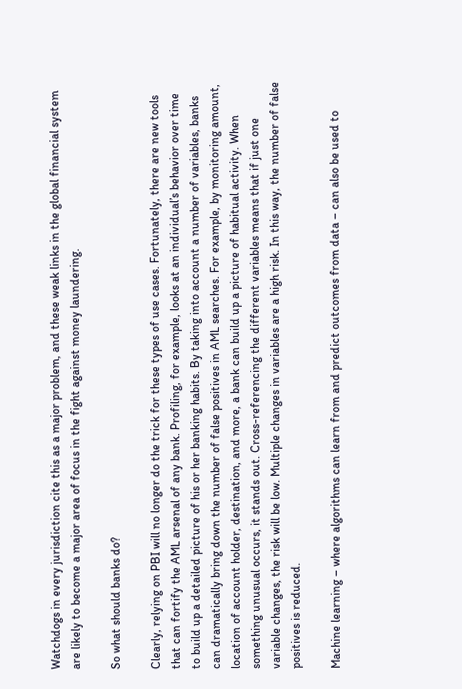Watchdogs in every jurisdiction cite this as a major problem, and these weak links in the global financial system are likely to become a major area of focus in the fight against money laundering.

So what should banks do?

Clearly, relying on PBI will no longer do the trick for these types of use cases. Fortunately, there are new tools that can fortify the AML arsenal of any bank. Profiling, for example, looks at an individual’s behavior over time to build up a detailed picture of his or her banking habits. By taking into account a number of variables, banks can dramatically bring down the number of false positives in AML searches. For example, by monitoring amount, location of account holder, destination, and more, a bank can build up a picture of habitual activity. When something unusual occurs, it stands out. Cross-referencing the different variables means that if just one variable changes, the risk will be low. Multiple changes in variables are a high risk. In this way, the number of false positives is reduced.

Machine learning – where algorithms can learn from and predict outcomes from data – can also be used to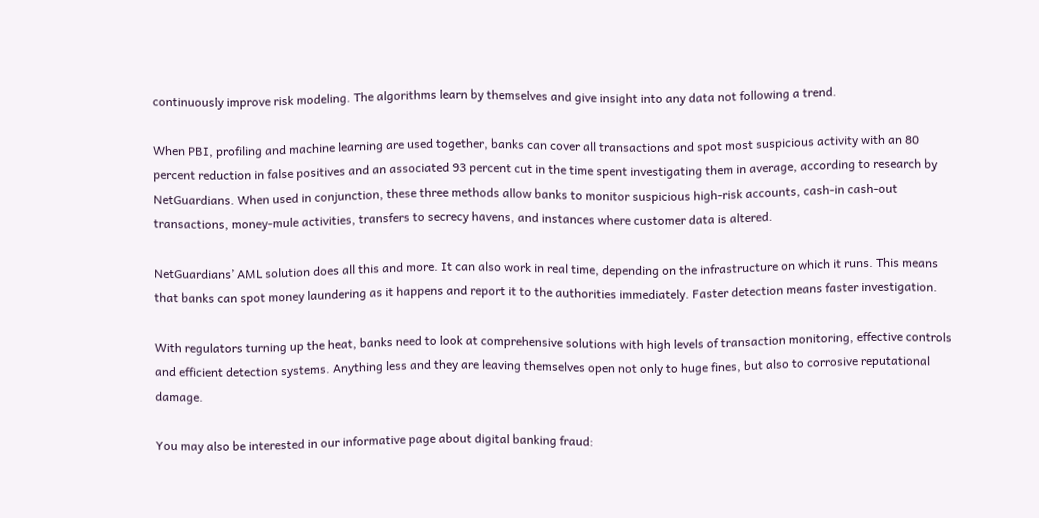continuously improve risk modeling. The algorithms learn by themselves and give insight into any data not following a trend.

When PBI, profiling and machine learning are used together, banks can cover all transactions and spot most suspicious activity with an 80 percent reduction in false positives and an associated 93 percent cut in the time spent investigating them in average, according to research by NetGuardians. When used in conjunction, these three methods allow banks to monitor suspicious high-risk accounts, cash-in cash-out transactions, money-mule activities, transfers to secrecy havens, and instances where customer data is altered.

NetGuardians’ AML solution does all this and more. It can also work in real time, depending on the infrastructure on which it runs. This means that banks can spot money laundering as it happens and report it to the authorities immediately. Faster detection means faster investigation.

With regulators turning up the heat, banks need to look at comprehensive solutions with high levels of transaction monitoring, effective controls and efficient detection systems. Anything less and they are leaving themselves open not only to huge fines, but also to corrosive reputational damage.

You may also be interested in our informative page about digital banking fraud: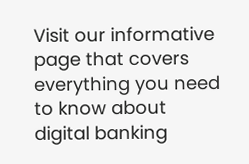Visit our informative page that covers everything you need to know about  digital banking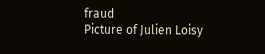fraud
Picture of Julien Loisy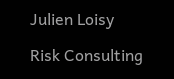Julien Loisy

Risk Consulting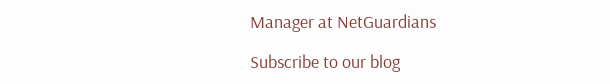Manager at NetGuardians

Subscribe to our blog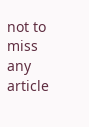not to miss any article